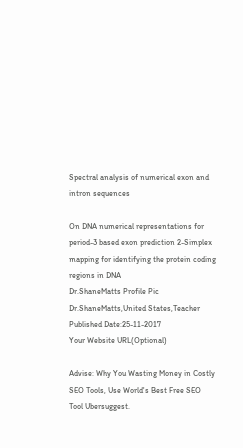Spectral analysis of numerical exon and intron sequences

On DNA numerical representations for period-3 based exon prediction 2-Simplex mapping for identifying the protein coding regions in DNA
Dr.ShaneMatts Profile Pic
Dr.ShaneMatts,United States,Teacher
Published Date:25-11-2017
Your Website URL(Optional)

Advise: Why You Wasting Money in Costly SEO Tools, Use World's Best Free SEO Tool Ubersuggest.